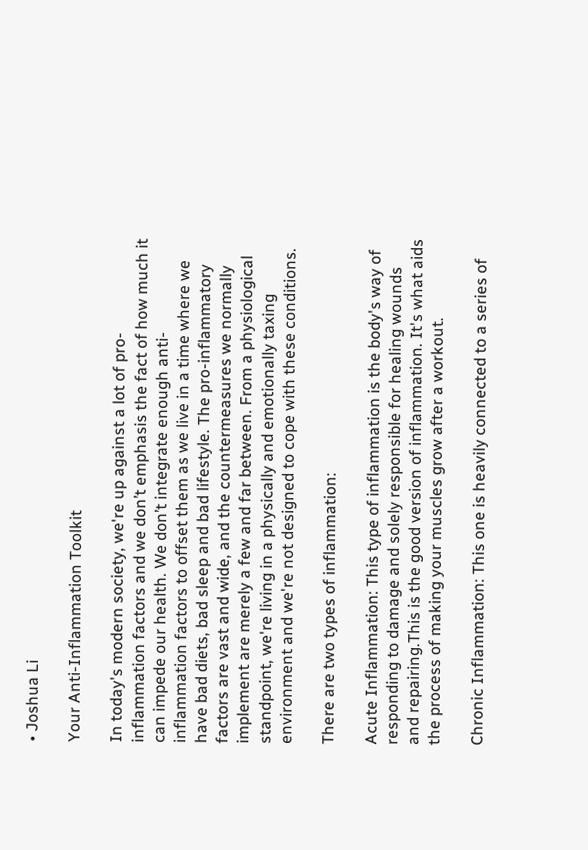• Joshua Li

Your Anti-Inflammation Toolkit

In today's modern society, we're up against a lot of pro-inflammation factors and we don’t emphasis the fact of how much it can impede our health. We don’t integrate enough anti-inflammation factors to offset them as we live in a time where we have bad diets, bad sleep and bad lifestyle. The pro-inflammatory factors are vast and wide, and the countermeasures we normally implement are merely a few and far between. From a physiological standpoint, we're living in a physically and emotionally taxing environment and we're not designed to cope with these conditions.

There are two types of inflammation:

Acute Inflammation: This type of inflammation is the body's way of responding to damage and solely responsible for healing wounds and repairing.This is the good version of inflammation. It's what aids the process of making your muscles grow after a workout.

Chronic Inflammation: This one is heavily connected to a series of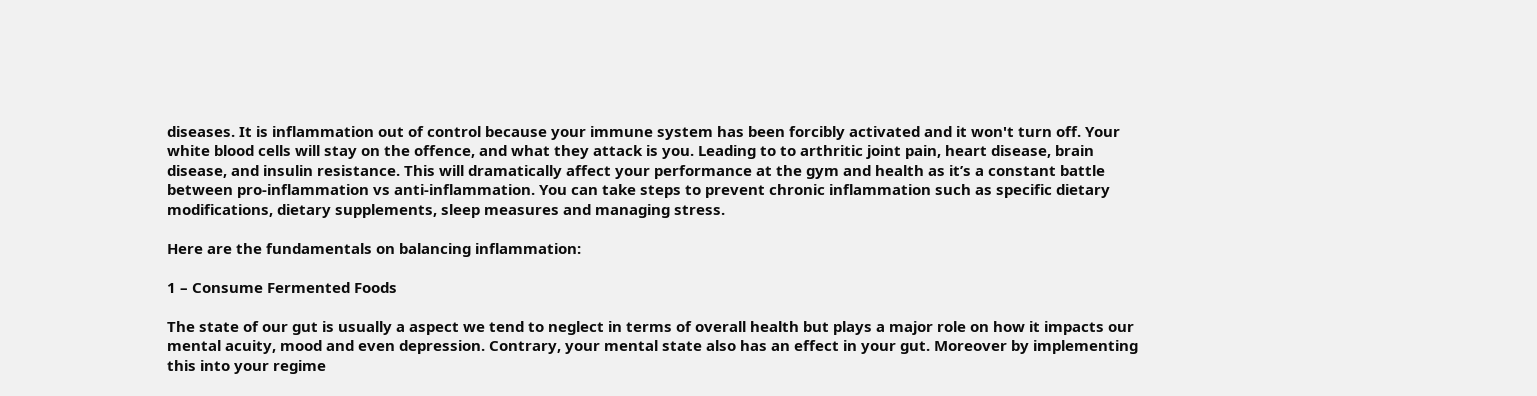diseases. It is inflammation out of control because your immune system has been forcibly activated and it won't turn off. Your white blood cells will stay on the offence, and what they attack is you. Leading to to arthritic joint pain, heart disease, brain disease, and insulin resistance. This will dramatically affect your performance at the gym and health as it’s a constant battle between pro-inflammation vs anti-inflammation. You can take steps to prevent chronic inflammation such as specific dietary modifications, dietary supplements, sleep measures and managing stress.

Here are the fundamentals on balancing inflammation:

1 – Consume Fermented Foods

The state of our gut is usually a aspect we tend to neglect in terms of overall health but plays a major role on how it impacts our mental acuity, mood and even depression. Contrary, your mental state also has an effect in your gut. Moreover by implementing this into your regime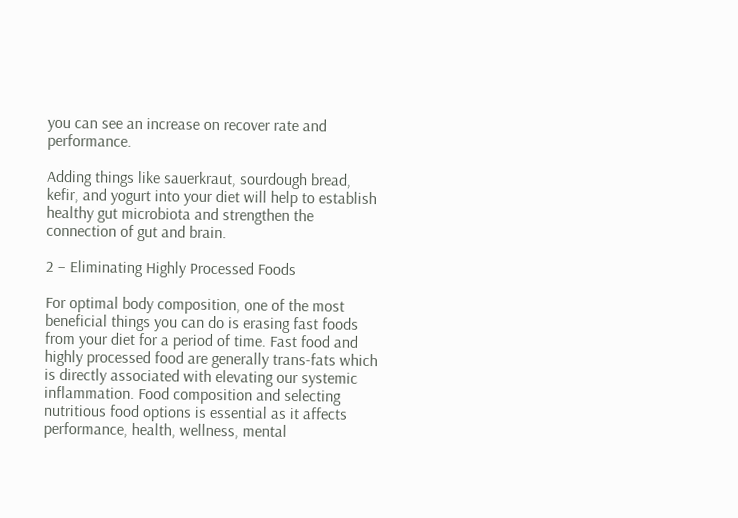you can see an increase on recover rate and performance.

Adding things like sauerkraut, sourdough bread, kefir, and yogurt into your diet will help to establish healthy gut microbiota and strengthen the connection of gut and brain.

2 – Eliminating Highly Processed Foods

For optimal body composition, one of the most beneficial things you can do is erasing fast foods from your diet for a period of time. Fast food and highly processed food are generally trans-fats which is directly associated with elevating our systemic inflammation. Food composition and selecting nutritious food options is essential as it affects performance, health, wellness, mental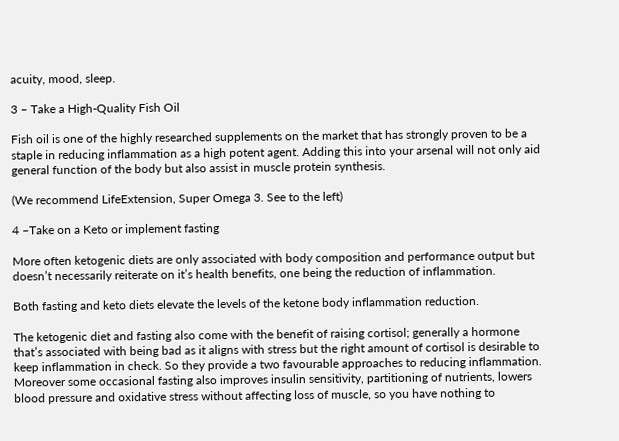acuity, mood, sleep.

3 – Take a High-Quality Fish Oil

Fish oil is one of the highly researched supplements on the market that has strongly proven to be a staple in reducing inflammation as a high potent agent. Adding this into your arsenal will not only aid general function of the body but also assist in muscle protein synthesis.

(We recommend LifeExtension, Super Omega 3. See to the left)

4 –Take on a Keto or implement fasting

More often ketogenic diets are only associated with body composition and performance output but doesn’t necessarily reiterate on it’s health benefits, one being the reduction of inflammation.

Both fasting and keto diets elevate the levels of the ketone body inflammation reduction.

The ketogenic diet and fasting also come with the benefit of raising cortisol; generally a hormone that’s associated with being bad as it aligns with stress but the right amount of cortisol is desirable to keep inflammation in check. So they provide a two favourable approaches to reducing inflammation. Moreover some occasional fasting also improves insulin sensitivity, partitioning of nutrients, lowers blood pressure and oxidative stress without affecting loss of muscle, so you have nothing to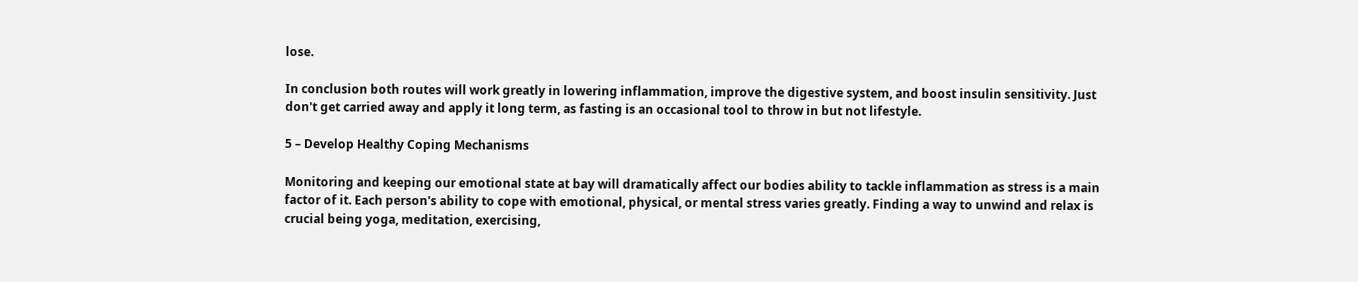lose.

In conclusion both routes will work greatly in lowering inflammation, improve the digestive system, and boost insulin sensitivity. Just don't get carried away and apply it long term, as fasting is an occasional tool to throw in but not lifestyle.

5 – Develop Healthy Coping Mechanisms

Monitoring and keeping our emotional state at bay will dramatically affect our bodies ability to tackle inflammation as stress is a main factor of it. Each person's ability to cope with emotional, physical, or mental stress varies greatly. Finding a way to unwind and relax is crucial being yoga, meditation, exercising,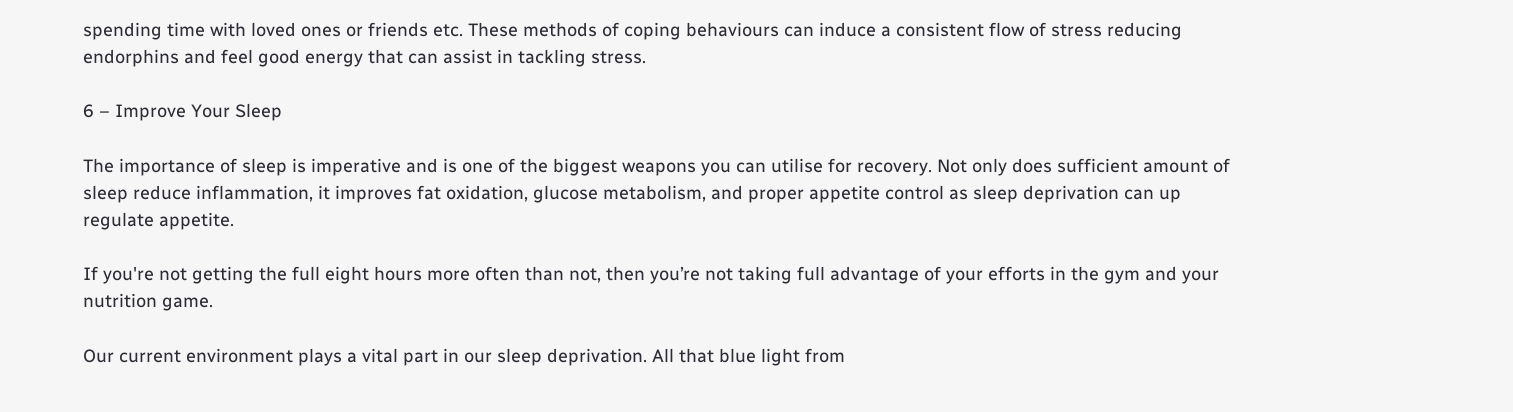spending time with loved ones or friends etc. These methods of coping behaviours can induce a consistent flow of stress reducing endorphins and feel good energy that can assist in tackling stress.

6 – Improve Your Sleep

The importance of sleep is imperative and is one of the biggest weapons you can utilise for recovery. Not only does sufficient amount of sleep reduce inflammation, it improves fat oxidation, glucose metabolism, and proper appetite control as sleep deprivation can up regulate appetite.

If you're not getting the full eight hours more often than not, then you’re not taking full advantage of your efforts in the gym and your nutrition game.

Our current environment plays a vital part in our sleep deprivation. All that blue light from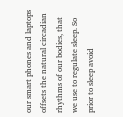our smart phones and laptops offsets the natural circadian rhythms of our bodies, that we use to regulate sleep. So prior to sleep avoid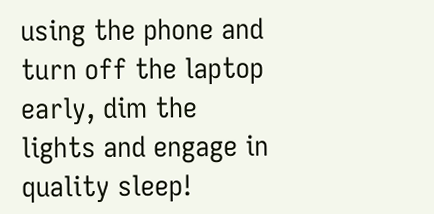using the phone and turn off the laptop early, dim the lights and engage in quality sleep!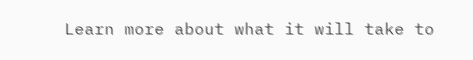Learn more about what it will take to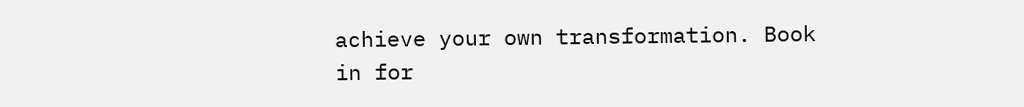achieve your own transformation. Book in for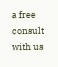a free consult with us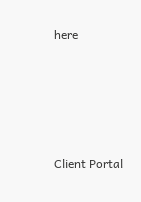here





Client Portal